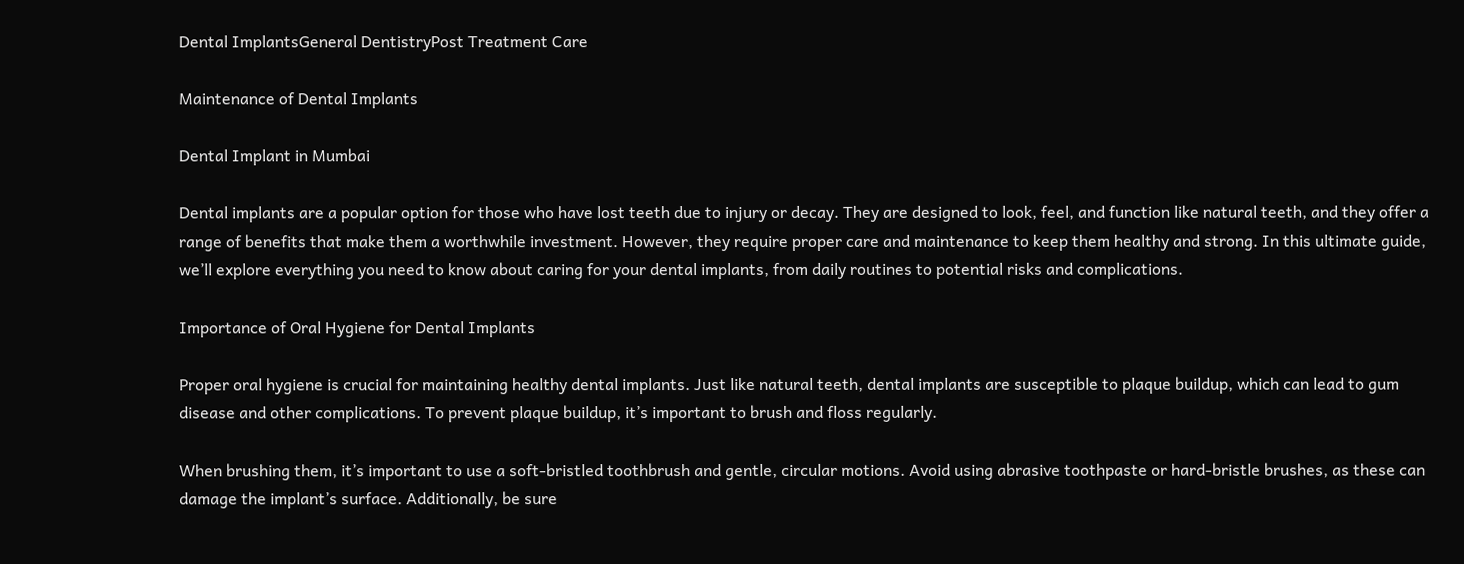Dental ImplantsGeneral DentistryPost Treatment Care

Maintenance of Dental Implants

Dental Implant in Mumbai

Dental implants are a popular option for those who have lost teeth due to injury or decay. They are designed to look, feel, and function like natural teeth, and they offer a range of benefits that make them a worthwhile investment. However, they require proper care and maintenance to keep them healthy and strong. In this ultimate guide, we’ll explore everything you need to know about caring for your dental implants, from daily routines to potential risks and complications.

Importance of Oral Hygiene for Dental Implants

Proper oral hygiene is crucial for maintaining healthy dental implants. Just like natural teeth, dental implants are susceptible to plaque buildup, which can lead to gum disease and other complications. To prevent plaque buildup, it’s important to brush and floss regularly.

When brushing them, it’s important to use a soft-bristled toothbrush and gentle, circular motions. Avoid using abrasive toothpaste or hard-bristle brushes, as these can damage the implant’s surface. Additionally, be sure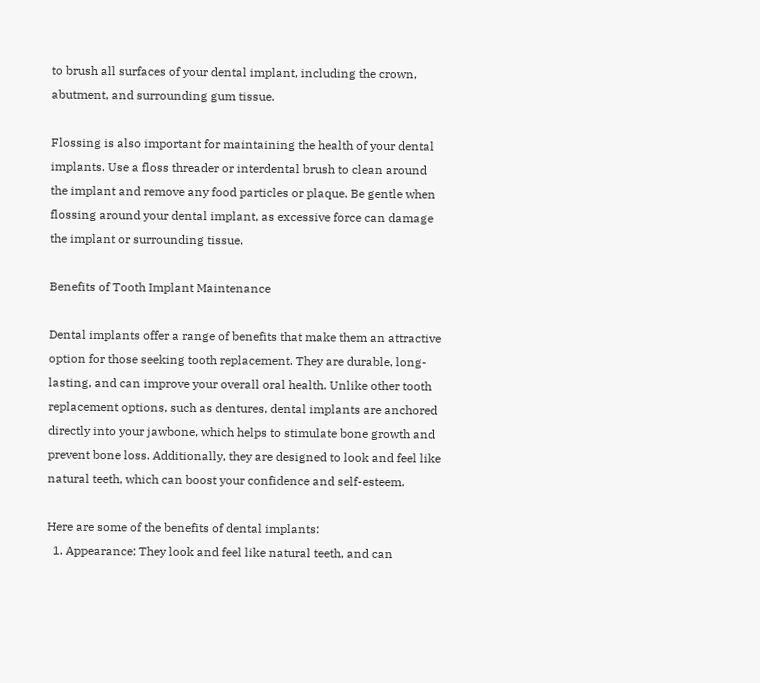to brush all surfaces of your dental implant, including the crown, abutment, and surrounding gum tissue.

Flossing is also important for maintaining the health of your dental implants. Use a floss threader or interdental brush to clean around the implant and remove any food particles or plaque. Be gentle when flossing around your dental implant, as excessive force can damage the implant or surrounding tissue.

Benefits of Tooth Implant Maintenance

Dental implants offer a range of benefits that make them an attractive option for those seeking tooth replacement. They are durable, long-lasting, and can improve your overall oral health. Unlike other tooth replacement options, such as dentures, dental implants are anchored directly into your jawbone, which helps to stimulate bone growth and prevent bone loss. Additionally, they are designed to look and feel like natural teeth, which can boost your confidence and self-esteem.

Here are some of the benefits of dental implants:
  1. Appearance: They look and feel like natural teeth, and can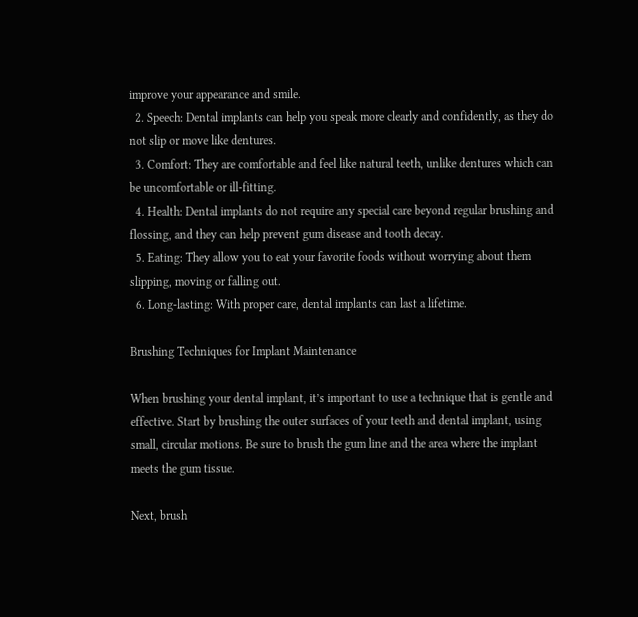improve your appearance and smile.
  2. Speech: Dental implants can help you speak more clearly and confidently, as they do not slip or move like dentures.
  3. Comfort: They are comfortable and feel like natural teeth, unlike dentures which can be uncomfortable or ill-fitting.
  4. Health: Dental implants do not require any special care beyond regular brushing and flossing, and they can help prevent gum disease and tooth decay.
  5. Eating: They allow you to eat your favorite foods without worrying about them slipping, moving or falling out.
  6. Long-lasting: With proper care, dental implants can last a lifetime.

Brushing Techniques for Implant Maintenance

When brushing your dental implant, it’s important to use a technique that is gentle and effective. Start by brushing the outer surfaces of your teeth and dental implant, using small, circular motions. Be sure to brush the gum line and the area where the implant meets the gum tissue.

Next, brush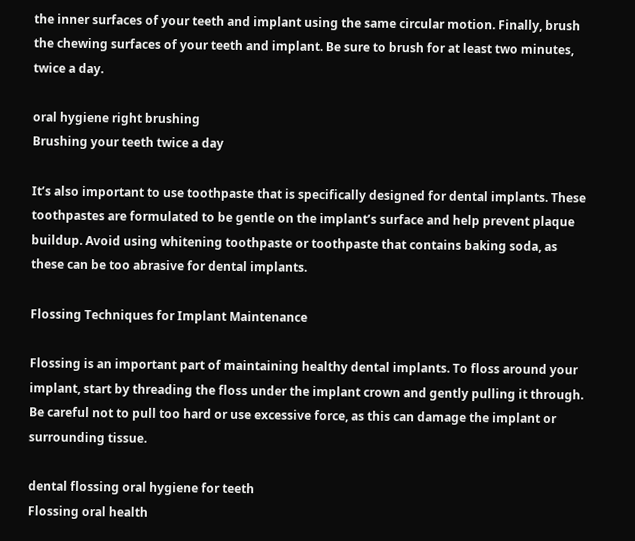the inner surfaces of your teeth and implant using the same circular motion. Finally, brush the chewing surfaces of your teeth and implant. Be sure to brush for at least two minutes, twice a day.

oral hygiene right brushing
Brushing your teeth twice a day

It’s also important to use toothpaste that is specifically designed for dental implants. These toothpastes are formulated to be gentle on the implant’s surface and help prevent plaque buildup. Avoid using whitening toothpaste or toothpaste that contains baking soda, as these can be too abrasive for dental implants.

Flossing Techniques for Implant Maintenance

Flossing is an important part of maintaining healthy dental implants. To floss around your implant, start by threading the floss under the implant crown and gently pulling it through. Be careful not to pull too hard or use excessive force, as this can damage the implant or surrounding tissue.

dental flossing oral hygiene for teeth
Flossing oral health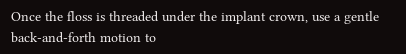Once the floss is threaded under the implant crown, use a gentle back-and-forth motion to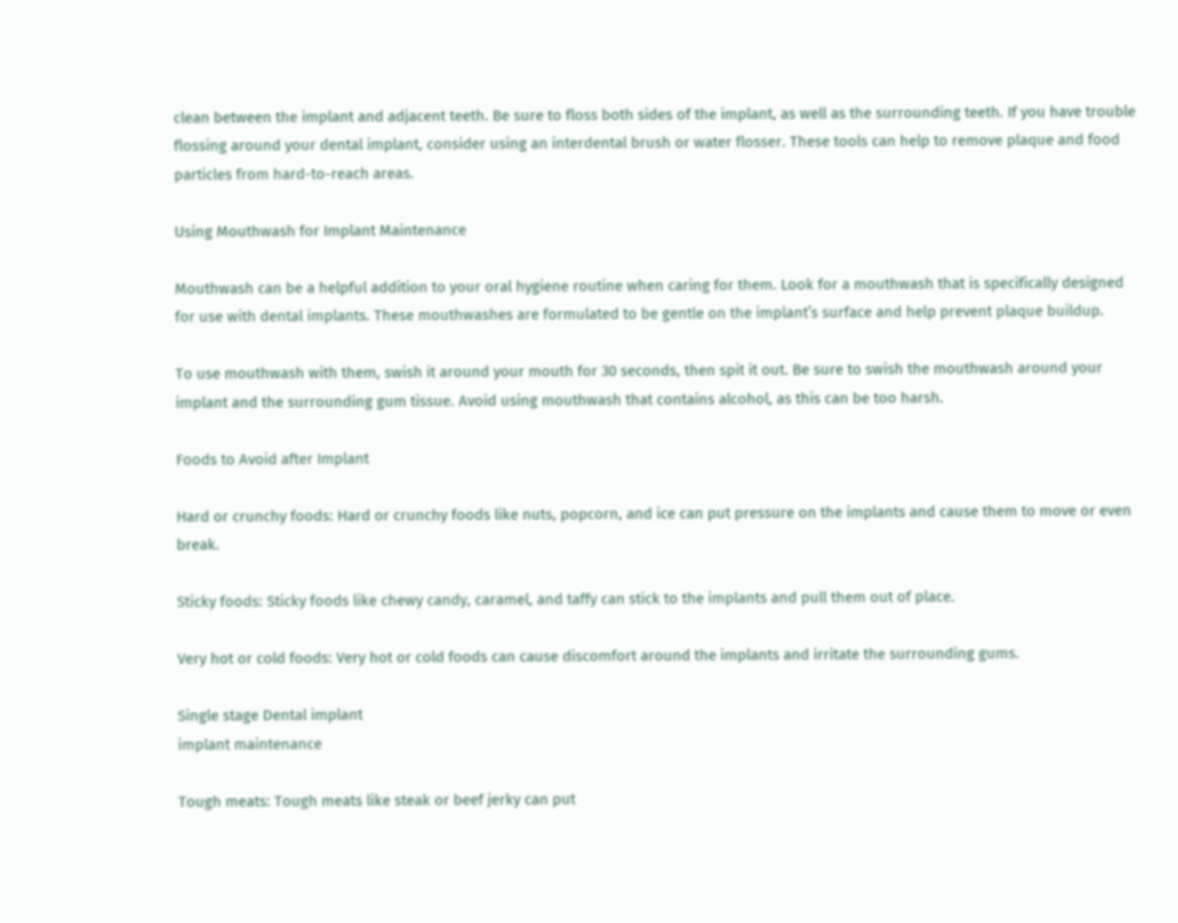clean between the implant and adjacent teeth. Be sure to floss both sides of the implant, as well as the surrounding teeth. If you have trouble flossing around your dental implant, consider using an interdental brush or water flosser. These tools can help to remove plaque and food particles from hard-to-reach areas.

Using Mouthwash for Implant Maintenance

Mouthwash can be a helpful addition to your oral hygiene routine when caring for them. Look for a mouthwash that is specifically designed for use with dental implants. These mouthwashes are formulated to be gentle on the implant’s surface and help prevent plaque buildup.

To use mouthwash with them, swish it around your mouth for 30 seconds, then spit it out. Be sure to swish the mouthwash around your implant and the surrounding gum tissue. Avoid using mouthwash that contains alcohol, as this can be too harsh.

Foods to Avoid after Implant

Hard or crunchy foods: Hard or crunchy foods like nuts, popcorn, and ice can put pressure on the implants and cause them to move or even break.

Sticky foods: Sticky foods like chewy candy, caramel, and taffy can stick to the implants and pull them out of place.

Very hot or cold foods: Very hot or cold foods can cause discomfort around the implants and irritate the surrounding gums.

Single stage Dental implant
implant maintenance

Tough meats: Tough meats like steak or beef jerky can put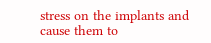stress on the implants and cause them to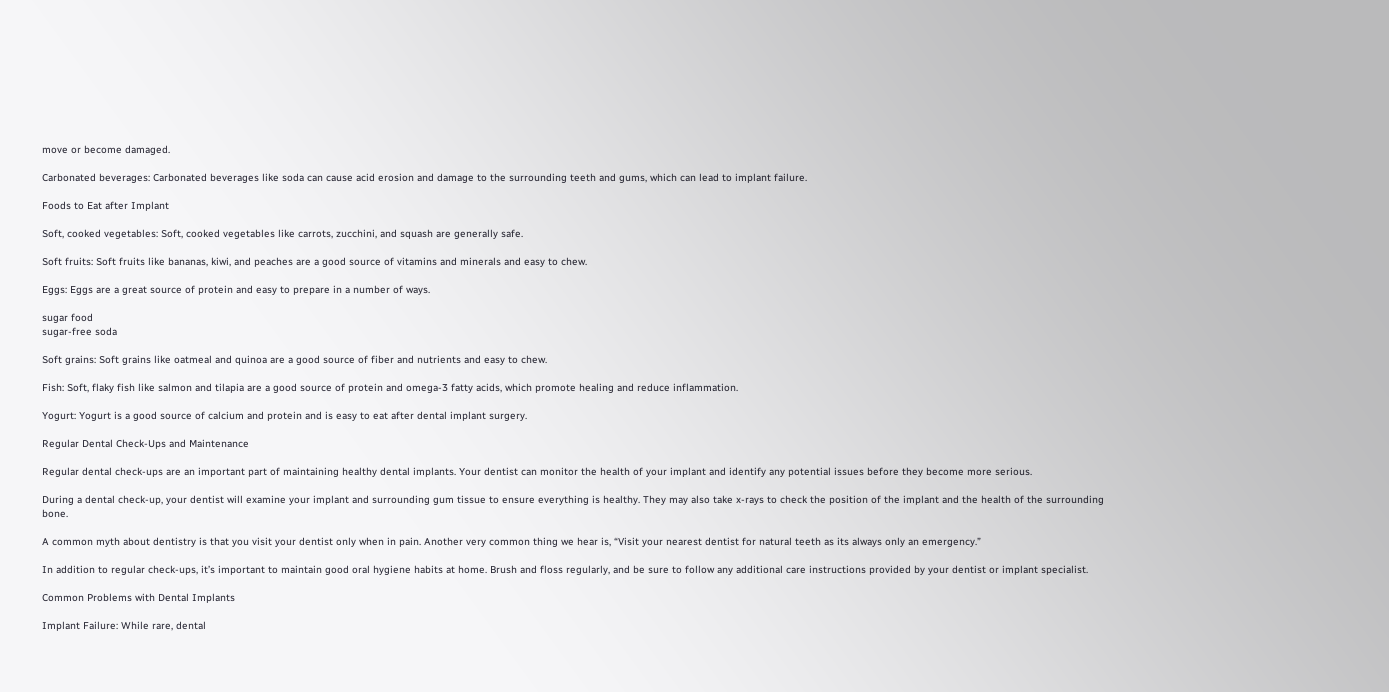move or become damaged.

Carbonated beverages: Carbonated beverages like soda can cause acid erosion and damage to the surrounding teeth and gums, which can lead to implant failure.

Foods to Eat after Implant

Soft, cooked vegetables: Soft, cooked vegetables like carrots, zucchini, and squash are generally safe.

Soft fruits: Soft fruits like bananas, kiwi, and peaches are a good source of vitamins and minerals and easy to chew.

Eggs: Eggs are a great source of protein and easy to prepare in a number of ways.

sugar food
sugar-free soda

Soft grains: Soft grains like oatmeal and quinoa are a good source of fiber and nutrients and easy to chew.

Fish: Soft, flaky fish like salmon and tilapia are a good source of protein and omega-3 fatty acids, which promote healing and reduce inflammation.

Yogurt: Yogurt is a good source of calcium and protein and is easy to eat after dental implant surgery.

Regular Dental Check-Ups and Maintenance

Regular dental check-ups are an important part of maintaining healthy dental implants. Your dentist can monitor the health of your implant and identify any potential issues before they become more serious.

During a dental check-up, your dentist will examine your implant and surrounding gum tissue to ensure everything is healthy. They may also take x-rays to check the position of the implant and the health of the surrounding bone.

A common myth about dentistry is that you visit your dentist only when in pain. Another very common thing we hear is, “Visit your nearest dentist for natural teeth as its always only an emergency.”

In addition to regular check-ups, it’s important to maintain good oral hygiene habits at home. Brush and floss regularly, and be sure to follow any additional care instructions provided by your dentist or implant specialist.

Common Problems with Dental Implants

Implant Failure: While rare, dental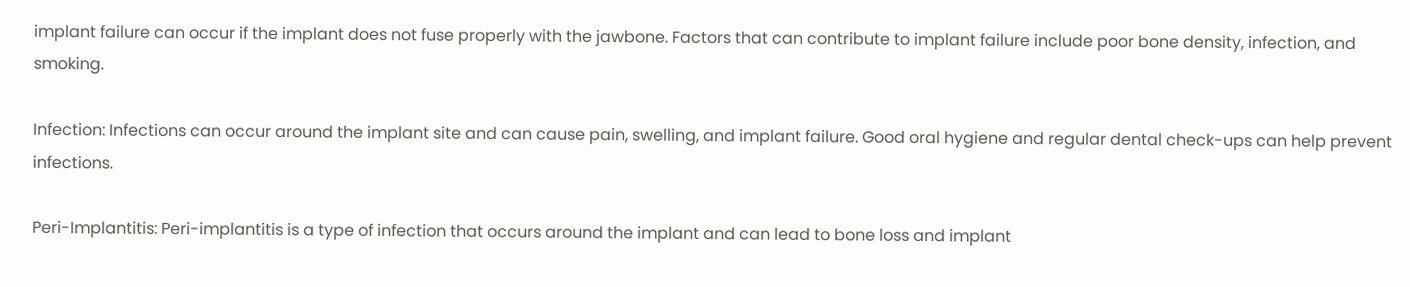implant failure can occur if the implant does not fuse properly with the jawbone. Factors that can contribute to implant failure include poor bone density, infection, and smoking.

Infection: Infections can occur around the implant site and can cause pain, swelling, and implant failure. Good oral hygiene and regular dental check-ups can help prevent infections.

Peri-Implantitis: Peri-implantitis is a type of infection that occurs around the implant and can lead to bone loss and implant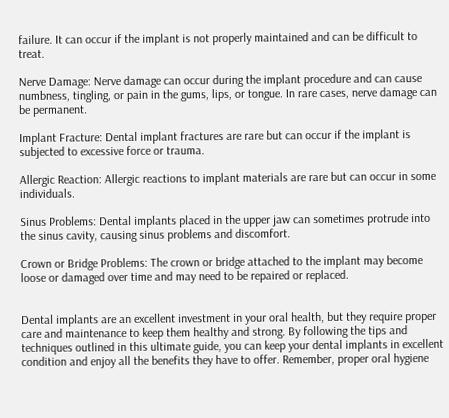failure. It can occur if the implant is not properly maintained and can be difficult to treat.

Nerve Damage: Nerve damage can occur during the implant procedure and can cause numbness, tingling, or pain in the gums, lips, or tongue. In rare cases, nerve damage can be permanent.

Implant Fracture: Dental implant fractures are rare but can occur if the implant is subjected to excessive force or trauma.

Allergic Reaction: Allergic reactions to implant materials are rare but can occur in some individuals.

Sinus Problems: Dental implants placed in the upper jaw can sometimes protrude into the sinus cavity, causing sinus problems and discomfort.

Crown or Bridge Problems: The crown or bridge attached to the implant may become loose or damaged over time and may need to be repaired or replaced.


Dental implants are an excellent investment in your oral health, but they require proper care and maintenance to keep them healthy and strong. By following the tips and techniques outlined in this ultimate guide, you can keep your dental implants in excellent condition and enjoy all the benefits they have to offer. Remember, proper oral hygiene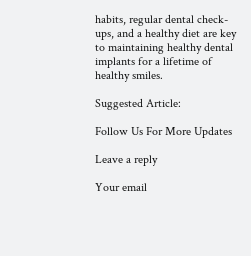habits, regular dental check-ups, and a healthy diet are key to maintaining healthy dental implants for a lifetime of healthy smiles.

Suggested Article:

Follow Us For More Updates

Leave a reply

Your email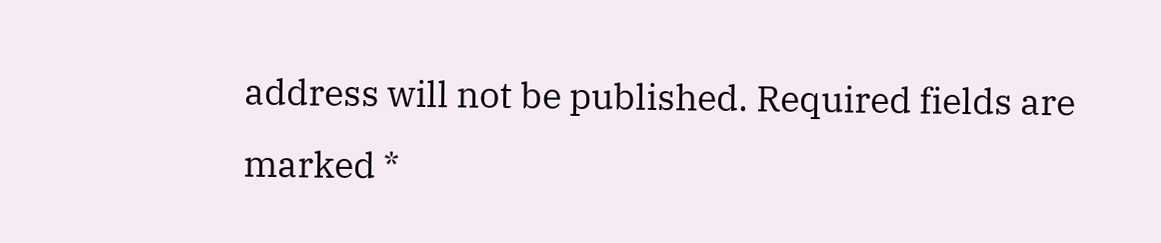address will not be published. Required fields are marked *